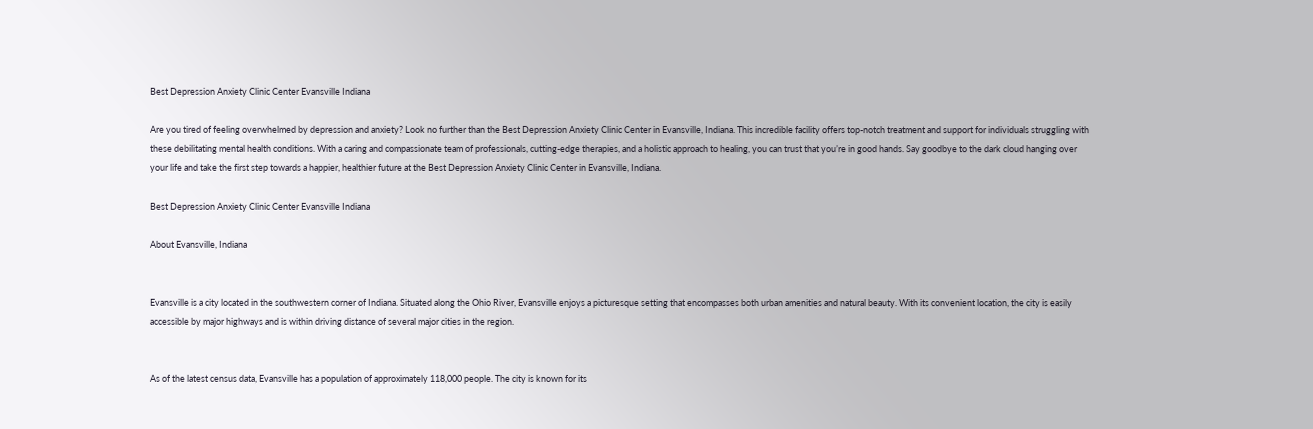Best Depression Anxiety Clinic Center Evansville Indiana

Are you tired of feeling overwhelmed by depression and anxiety? Look no further than the Best Depression Anxiety Clinic Center in Evansville, Indiana. This incredible facility offers top-notch treatment and support for individuals struggling with these debilitating mental health conditions. With a caring and compassionate team of professionals, cutting-edge therapies, and a holistic approach to healing, you can trust that you’re in good hands. Say goodbye to the dark cloud hanging over your life and take the first step towards a happier, healthier future at the Best Depression Anxiety Clinic Center in Evansville, Indiana.

Best Depression Anxiety Clinic Center Evansville Indiana

About Evansville, Indiana


Evansville is a city located in the southwestern corner of Indiana. Situated along the Ohio River, Evansville enjoys a picturesque setting that encompasses both urban amenities and natural beauty. With its convenient location, the city is easily accessible by major highways and is within driving distance of several major cities in the region.


As of the latest census data, Evansville has a population of approximately 118,000 people. The city is known for its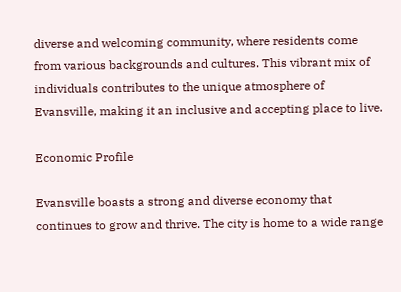diverse and welcoming community, where residents come from various backgrounds and cultures. This vibrant mix of individuals contributes to the unique atmosphere of Evansville, making it an inclusive and accepting place to live.

Economic Profile

Evansville boasts a strong and diverse economy that continues to grow and thrive. The city is home to a wide range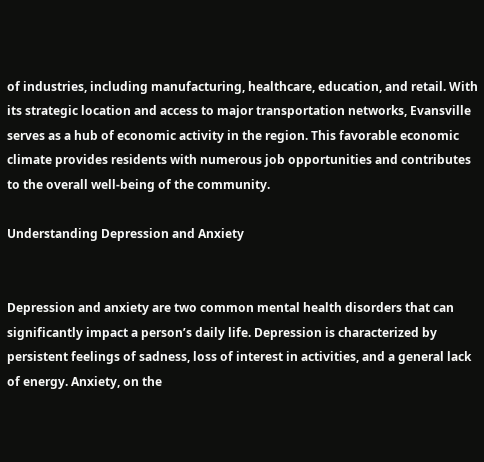of industries, including manufacturing, healthcare, education, and retail. With its strategic location and access to major transportation networks, Evansville serves as a hub of economic activity in the region. This favorable economic climate provides residents with numerous job opportunities and contributes to the overall well-being of the community.

Understanding Depression and Anxiety


Depression and anxiety are two common mental health disorders that can significantly impact a person’s daily life. Depression is characterized by persistent feelings of sadness, loss of interest in activities, and a general lack of energy. Anxiety, on the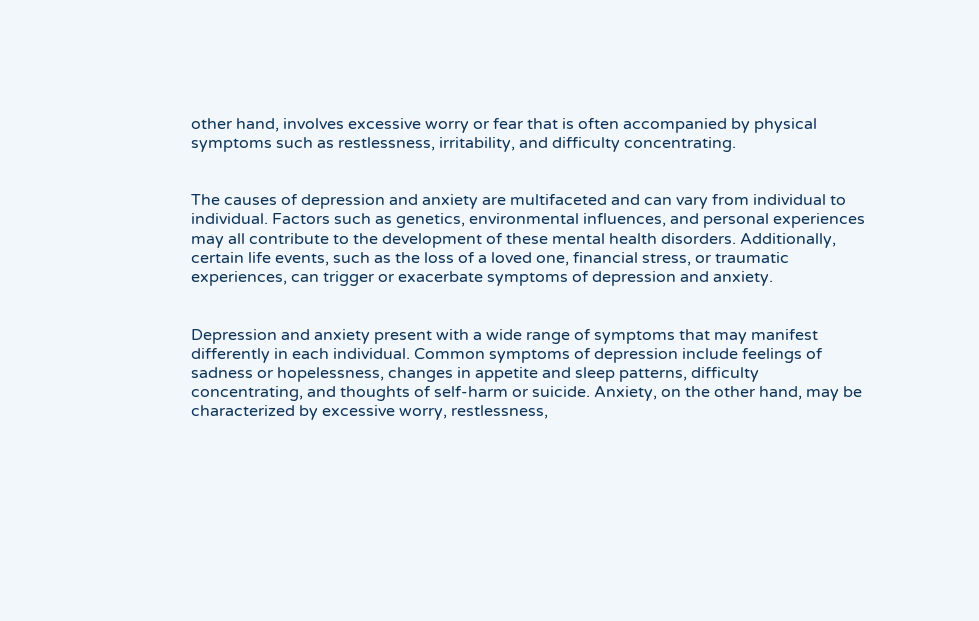other hand, involves excessive worry or fear that is often accompanied by physical symptoms such as restlessness, irritability, and difficulty concentrating.


The causes of depression and anxiety are multifaceted and can vary from individual to individual. Factors such as genetics, environmental influences, and personal experiences may all contribute to the development of these mental health disorders. Additionally, certain life events, such as the loss of a loved one, financial stress, or traumatic experiences, can trigger or exacerbate symptoms of depression and anxiety.


Depression and anxiety present with a wide range of symptoms that may manifest differently in each individual. Common symptoms of depression include feelings of sadness or hopelessness, changes in appetite and sleep patterns, difficulty concentrating, and thoughts of self-harm or suicide. Anxiety, on the other hand, may be characterized by excessive worry, restlessness,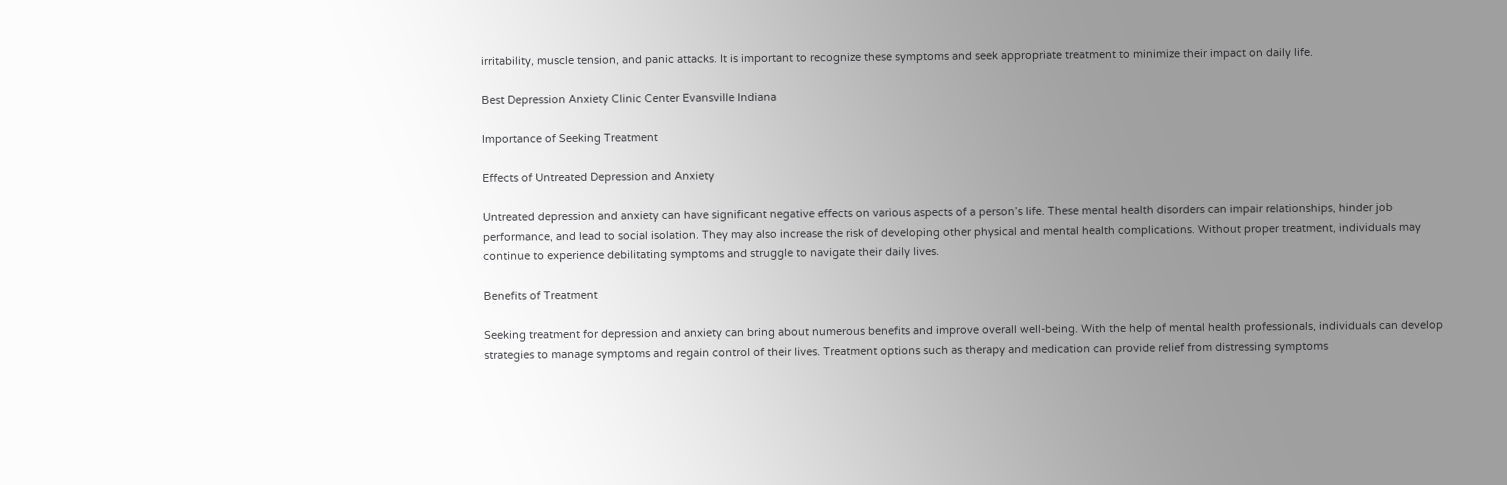irritability, muscle tension, and panic attacks. It is important to recognize these symptoms and seek appropriate treatment to minimize their impact on daily life.

Best Depression Anxiety Clinic Center Evansville Indiana

Importance of Seeking Treatment

Effects of Untreated Depression and Anxiety

Untreated depression and anxiety can have significant negative effects on various aspects of a person’s life. These mental health disorders can impair relationships, hinder job performance, and lead to social isolation. They may also increase the risk of developing other physical and mental health complications. Without proper treatment, individuals may continue to experience debilitating symptoms and struggle to navigate their daily lives.

Benefits of Treatment

Seeking treatment for depression and anxiety can bring about numerous benefits and improve overall well-being. With the help of mental health professionals, individuals can develop strategies to manage symptoms and regain control of their lives. Treatment options such as therapy and medication can provide relief from distressing symptoms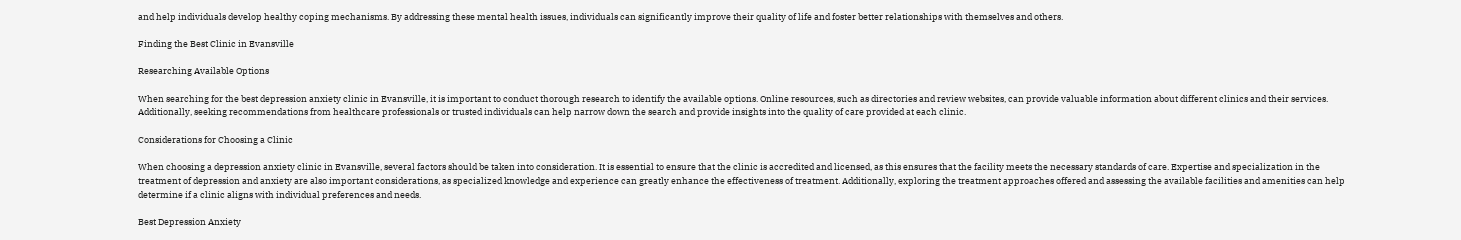and help individuals develop healthy coping mechanisms. By addressing these mental health issues, individuals can significantly improve their quality of life and foster better relationships with themselves and others.

Finding the Best Clinic in Evansville

Researching Available Options

When searching for the best depression anxiety clinic in Evansville, it is important to conduct thorough research to identify the available options. Online resources, such as directories and review websites, can provide valuable information about different clinics and their services. Additionally, seeking recommendations from healthcare professionals or trusted individuals can help narrow down the search and provide insights into the quality of care provided at each clinic.

Considerations for Choosing a Clinic

When choosing a depression anxiety clinic in Evansville, several factors should be taken into consideration. It is essential to ensure that the clinic is accredited and licensed, as this ensures that the facility meets the necessary standards of care. Expertise and specialization in the treatment of depression and anxiety are also important considerations, as specialized knowledge and experience can greatly enhance the effectiveness of treatment. Additionally, exploring the treatment approaches offered and assessing the available facilities and amenities can help determine if a clinic aligns with individual preferences and needs.

Best Depression Anxiety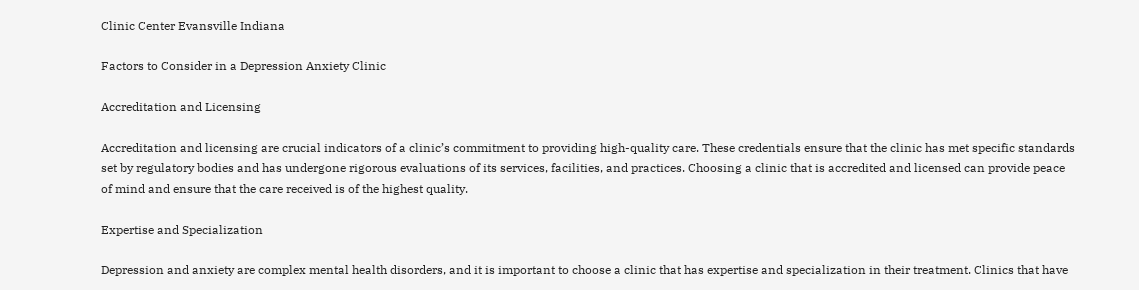Clinic Center Evansville Indiana

Factors to Consider in a Depression Anxiety Clinic

Accreditation and Licensing

Accreditation and licensing are crucial indicators of a clinic’s commitment to providing high-quality care. These credentials ensure that the clinic has met specific standards set by regulatory bodies and has undergone rigorous evaluations of its services, facilities, and practices. Choosing a clinic that is accredited and licensed can provide peace of mind and ensure that the care received is of the highest quality.

Expertise and Specialization

Depression and anxiety are complex mental health disorders, and it is important to choose a clinic that has expertise and specialization in their treatment. Clinics that have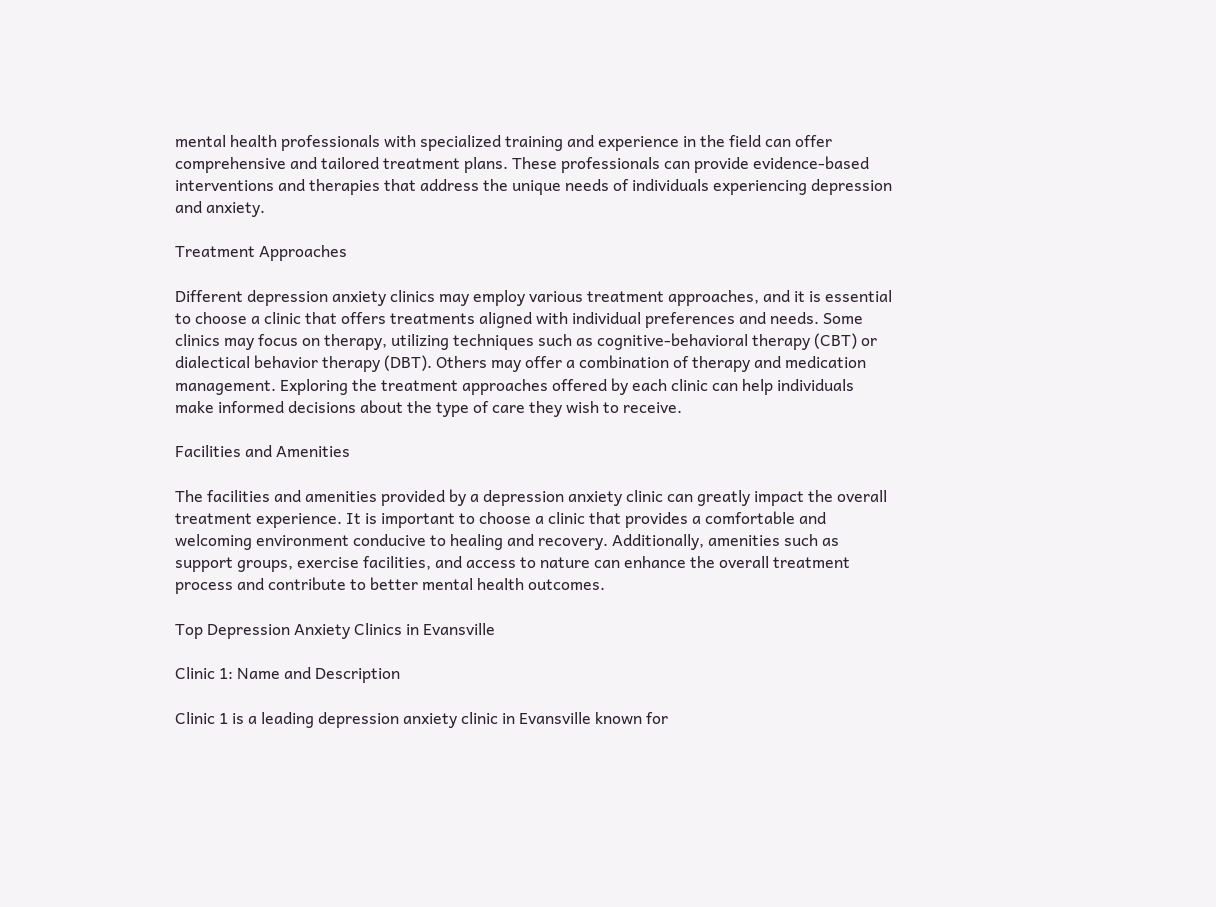mental health professionals with specialized training and experience in the field can offer comprehensive and tailored treatment plans. These professionals can provide evidence-based interventions and therapies that address the unique needs of individuals experiencing depression and anxiety.

Treatment Approaches

Different depression anxiety clinics may employ various treatment approaches, and it is essential to choose a clinic that offers treatments aligned with individual preferences and needs. Some clinics may focus on therapy, utilizing techniques such as cognitive-behavioral therapy (CBT) or dialectical behavior therapy (DBT). Others may offer a combination of therapy and medication management. Exploring the treatment approaches offered by each clinic can help individuals make informed decisions about the type of care they wish to receive.

Facilities and Amenities

The facilities and amenities provided by a depression anxiety clinic can greatly impact the overall treatment experience. It is important to choose a clinic that provides a comfortable and welcoming environment conducive to healing and recovery. Additionally, amenities such as support groups, exercise facilities, and access to nature can enhance the overall treatment process and contribute to better mental health outcomes.

Top Depression Anxiety Clinics in Evansville

Clinic 1: Name and Description

Clinic 1 is a leading depression anxiety clinic in Evansville known for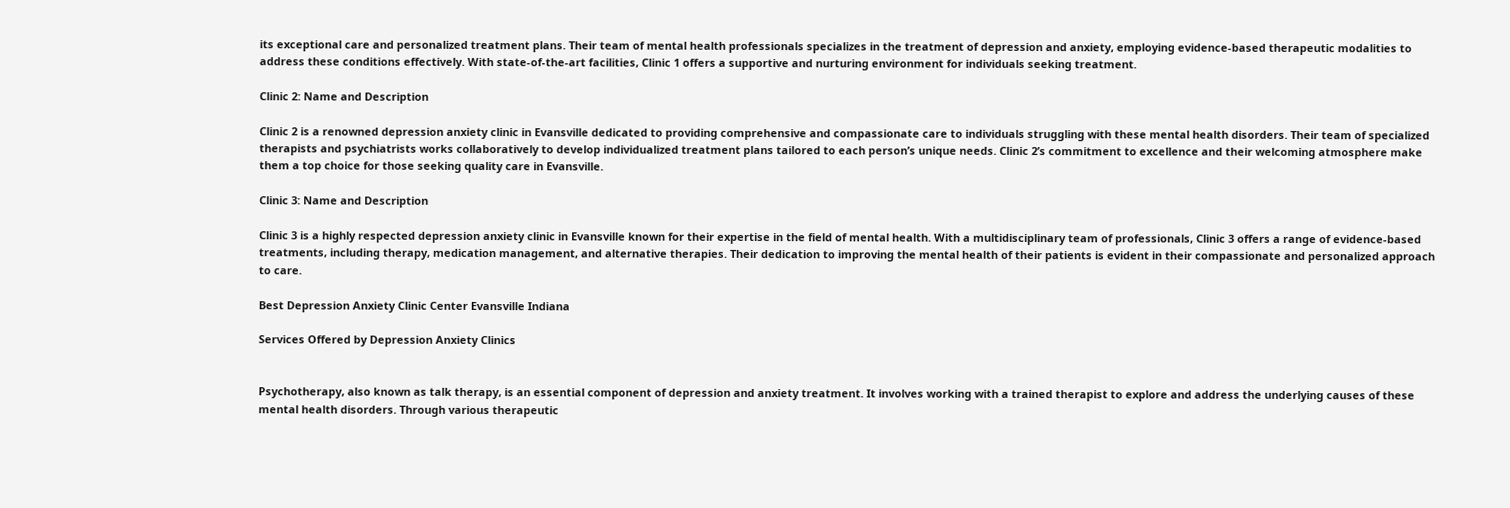its exceptional care and personalized treatment plans. Their team of mental health professionals specializes in the treatment of depression and anxiety, employing evidence-based therapeutic modalities to address these conditions effectively. With state-of-the-art facilities, Clinic 1 offers a supportive and nurturing environment for individuals seeking treatment.

Clinic 2: Name and Description

Clinic 2 is a renowned depression anxiety clinic in Evansville dedicated to providing comprehensive and compassionate care to individuals struggling with these mental health disorders. Their team of specialized therapists and psychiatrists works collaboratively to develop individualized treatment plans tailored to each person’s unique needs. Clinic 2’s commitment to excellence and their welcoming atmosphere make them a top choice for those seeking quality care in Evansville.

Clinic 3: Name and Description

Clinic 3 is a highly respected depression anxiety clinic in Evansville known for their expertise in the field of mental health. With a multidisciplinary team of professionals, Clinic 3 offers a range of evidence-based treatments, including therapy, medication management, and alternative therapies. Their dedication to improving the mental health of their patients is evident in their compassionate and personalized approach to care.

Best Depression Anxiety Clinic Center Evansville Indiana

Services Offered by Depression Anxiety Clinics


Psychotherapy, also known as talk therapy, is an essential component of depression and anxiety treatment. It involves working with a trained therapist to explore and address the underlying causes of these mental health disorders. Through various therapeutic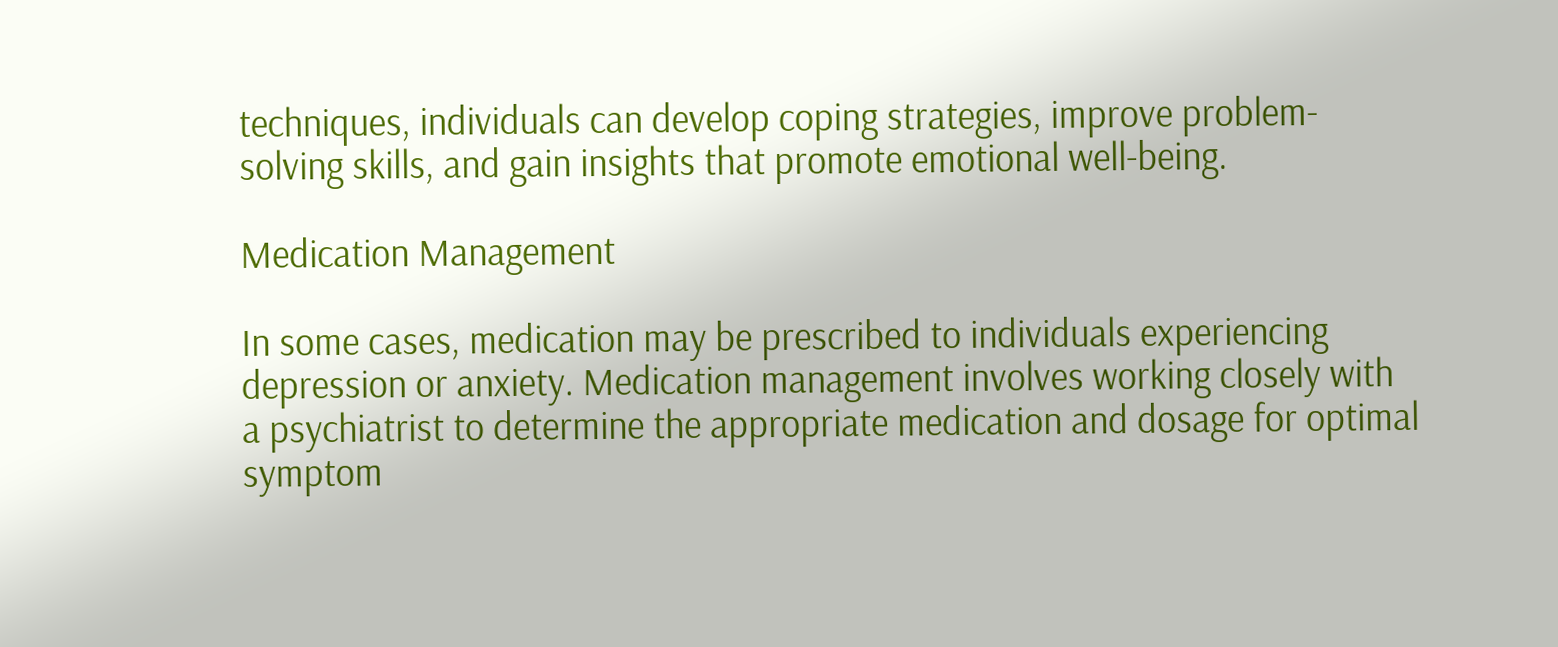techniques, individuals can develop coping strategies, improve problem-solving skills, and gain insights that promote emotional well-being.

Medication Management

In some cases, medication may be prescribed to individuals experiencing depression or anxiety. Medication management involves working closely with a psychiatrist to determine the appropriate medication and dosage for optimal symptom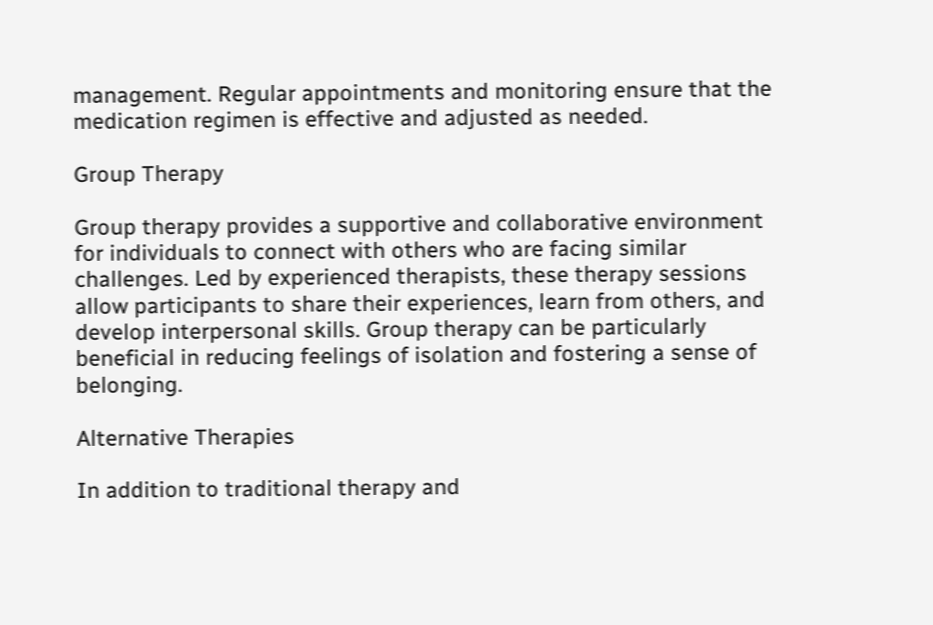management. Regular appointments and monitoring ensure that the medication regimen is effective and adjusted as needed.

Group Therapy

Group therapy provides a supportive and collaborative environment for individuals to connect with others who are facing similar challenges. Led by experienced therapists, these therapy sessions allow participants to share their experiences, learn from others, and develop interpersonal skills. Group therapy can be particularly beneficial in reducing feelings of isolation and fostering a sense of belonging.

Alternative Therapies

In addition to traditional therapy and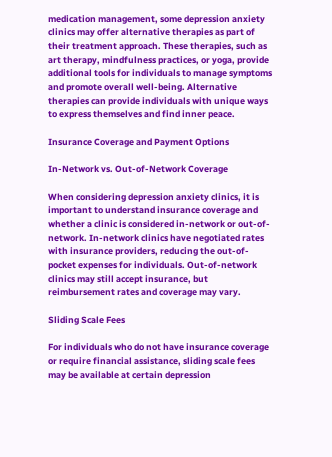medication management, some depression anxiety clinics may offer alternative therapies as part of their treatment approach. These therapies, such as art therapy, mindfulness practices, or yoga, provide additional tools for individuals to manage symptoms and promote overall well-being. Alternative therapies can provide individuals with unique ways to express themselves and find inner peace.

Insurance Coverage and Payment Options

In-Network vs. Out-of-Network Coverage

When considering depression anxiety clinics, it is important to understand insurance coverage and whether a clinic is considered in-network or out-of-network. In-network clinics have negotiated rates with insurance providers, reducing the out-of-pocket expenses for individuals. Out-of-network clinics may still accept insurance, but reimbursement rates and coverage may vary.

Sliding Scale Fees

For individuals who do not have insurance coverage or require financial assistance, sliding scale fees may be available at certain depression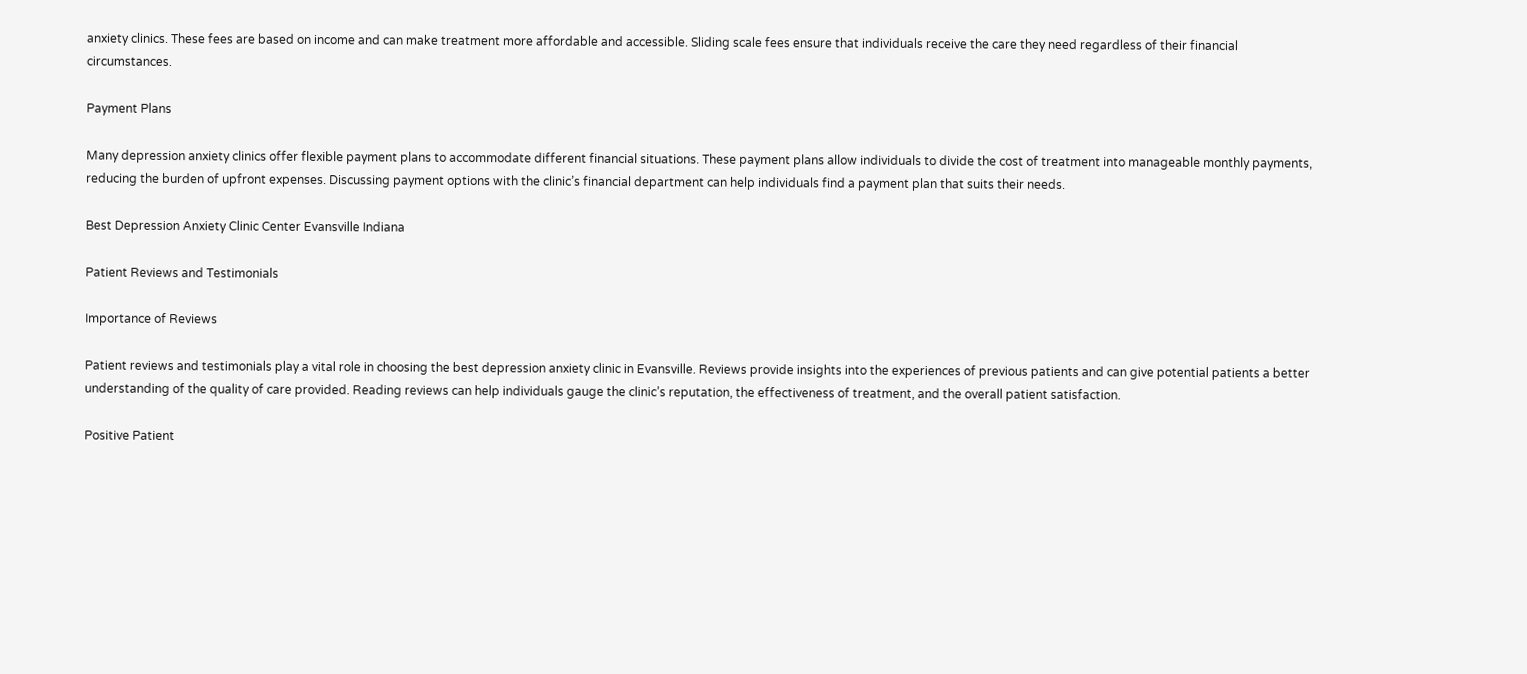anxiety clinics. These fees are based on income and can make treatment more affordable and accessible. Sliding scale fees ensure that individuals receive the care they need regardless of their financial circumstances.

Payment Plans

Many depression anxiety clinics offer flexible payment plans to accommodate different financial situations. These payment plans allow individuals to divide the cost of treatment into manageable monthly payments, reducing the burden of upfront expenses. Discussing payment options with the clinic’s financial department can help individuals find a payment plan that suits their needs.

Best Depression Anxiety Clinic Center Evansville Indiana

Patient Reviews and Testimonials

Importance of Reviews

Patient reviews and testimonials play a vital role in choosing the best depression anxiety clinic in Evansville. Reviews provide insights into the experiences of previous patients and can give potential patients a better understanding of the quality of care provided. Reading reviews can help individuals gauge the clinic’s reputation, the effectiveness of treatment, and the overall patient satisfaction.

Positive Patient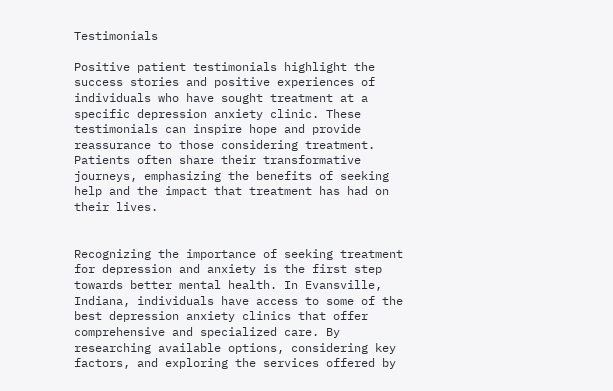Testimonials

Positive patient testimonials highlight the success stories and positive experiences of individuals who have sought treatment at a specific depression anxiety clinic. These testimonials can inspire hope and provide reassurance to those considering treatment. Patients often share their transformative journeys, emphasizing the benefits of seeking help and the impact that treatment has had on their lives.


Recognizing the importance of seeking treatment for depression and anxiety is the first step towards better mental health. In Evansville, Indiana, individuals have access to some of the best depression anxiety clinics that offer comprehensive and specialized care. By researching available options, considering key factors, and exploring the services offered by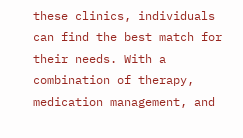these clinics, individuals can find the best match for their needs. With a combination of therapy, medication management, and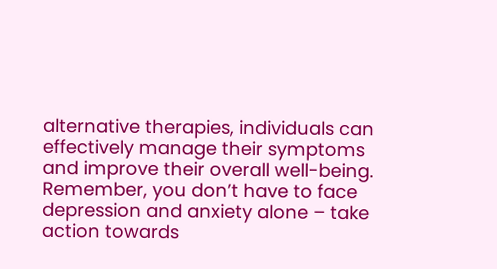alternative therapies, individuals can effectively manage their symptoms and improve their overall well-being. Remember, you don’t have to face depression and anxiety alone – take action towards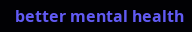better mental health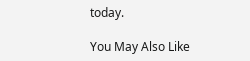today.

You May Also Like